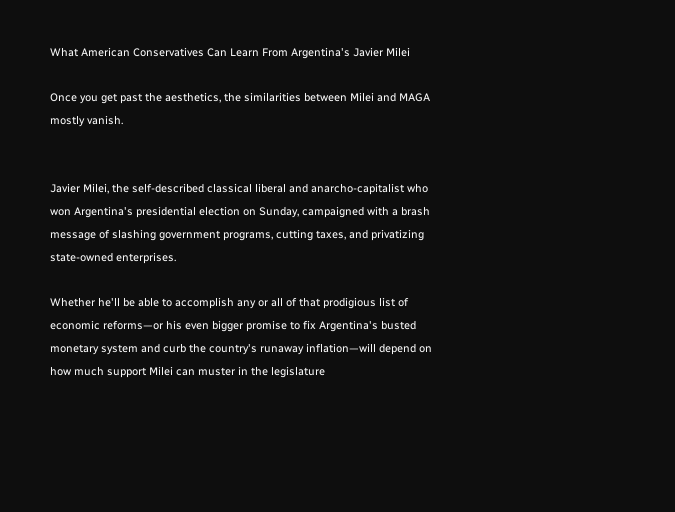What American Conservatives Can Learn From Argentina's Javier Milei

Once you get past the aesthetics, the similarities between Milei and MAGA mostly vanish.


Javier Milei, the self-described classical liberal and anarcho-capitalist who won Argentina's presidential election on Sunday, campaigned with a brash message of slashing government programs, cutting taxes, and privatizing state-owned enterprises.

Whether he'll be able to accomplish any or all of that prodigious list of economic reforms—or his even bigger promise to fix Argentina's busted monetary system and curb the country's runaway inflation—will depend on how much support Milei can muster in the legislature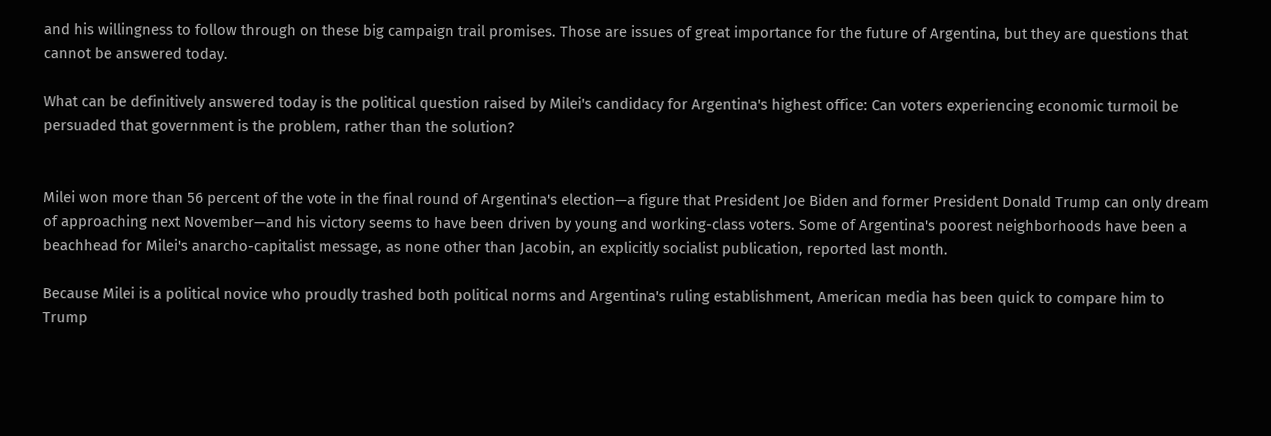and his willingness to follow through on these big campaign trail promises. Those are issues of great importance for the future of Argentina, but they are questions that cannot be answered today.

What can be definitively answered today is the political question raised by Milei's candidacy for Argentina's highest office: Can voters experiencing economic turmoil be persuaded that government is the problem, rather than the solution?


Milei won more than 56 percent of the vote in the final round of Argentina's election—a figure that President Joe Biden and former President Donald Trump can only dream of approaching next November—and his victory seems to have been driven by young and working-class voters. Some of Argentina's poorest neighborhoods have been a beachhead for Milei's anarcho-capitalist message, as none other than Jacobin, an explicitly socialist publication, reported last month.

Because Milei is a political novice who proudly trashed both political norms and Argentina's ruling establishment, American media has been quick to compare him to Trump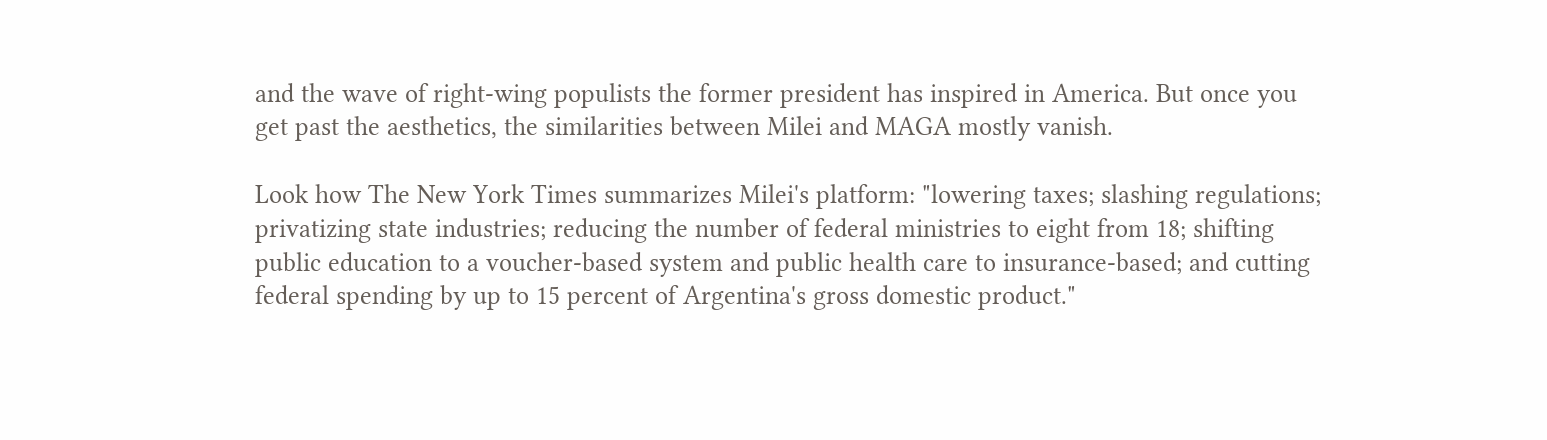and the wave of right-wing populists the former president has inspired in America. But once you get past the aesthetics, the similarities between Milei and MAGA mostly vanish.

Look how The New York Times summarizes Milei's platform: "lowering taxes; slashing regulations; privatizing state industries; reducing the number of federal ministries to eight from 18; shifting public education to a voucher-based system and public health care to insurance-based; and cutting federal spending by up to 15 percent of Argentina's gross domestic product."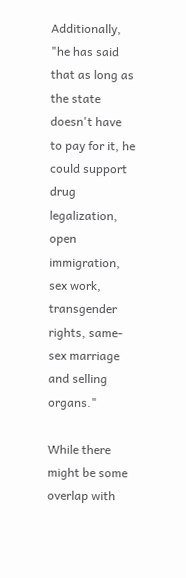Additionally, "he has said that as long as the state doesn't have to pay for it, he could support drug legalization, open immigration, sex work, transgender rights, same-sex marriage and selling organs."

While there might be some overlap with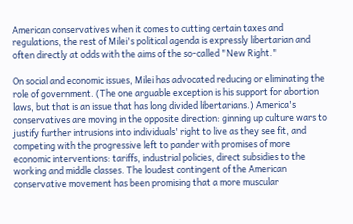American conservatives when it comes to cutting certain taxes and regulations, the rest of Milei's political agenda is expressly libertarian and often directly at odds with the aims of the so-called "New Right."

On social and economic issues, Milei has advocated reducing or eliminating the role of government. (The one arguable exception is his support for abortion laws, but that is an issue that has long divided libertarians.) America's conservatives are moving in the opposite direction: ginning up culture wars to justify further intrusions into individuals' right to live as they see fit, and competing with the progressive left to pander with promises of more economic interventions: tariffs, industrial policies, direct subsidies to the working and middle classes. The loudest contingent of the American conservative movement has been promising that a more muscular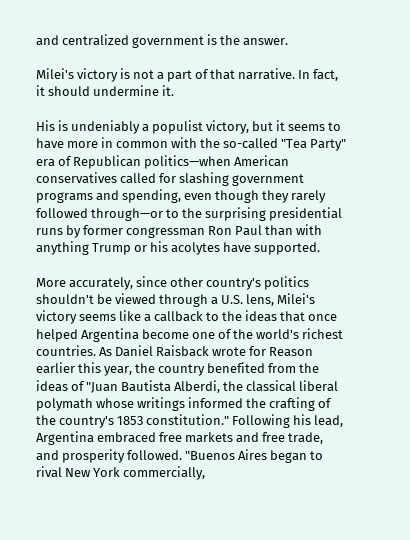and centralized government is the answer.

Milei's victory is not a part of that narrative. In fact, it should undermine it.

His is undeniably a populist victory, but it seems to have more in common with the so-called "Tea Party" era of Republican politics—when American conservatives called for slashing government programs and spending, even though they rarely followed through—or to the surprising presidential runs by former congressman Ron Paul than with anything Trump or his acolytes have supported.

More accurately, since other country's politics shouldn't be viewed through a U.S. lens, Milei's victory seems like a callback to the ideas that once helped Argentina become one of the world's richest countries. As Daniel Raisback wrote for Reason earlier this year, the country benefited from the ideas of "Juan Bautista Alberdi, the classical liberal polymath whose writings informed the crafting of the country's 1853 constitution." Following his lead, Argentina embraced free markets and free trade, and prosperity followed. "Buenos Aires began to rival New York commercially,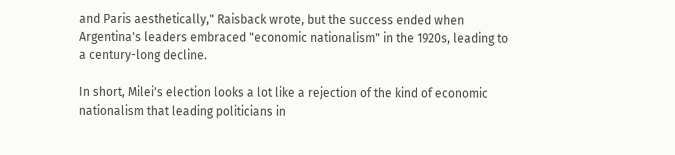and Paris aesthetically," Raisback wrote, but the success ended when Argentina's leaders embraced "economic nationalism" in the 1920s, leading to a century-long decline.

In short, Milei's election looks a lot like a rejection of the kind of economic nationalism that leading politicians in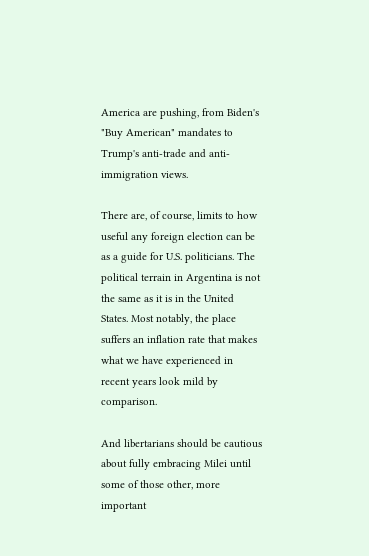America are pushing, from Biden's "Buy American" mandates to Trump's anti-trade and anti-immigration views.

There are, of course, limits to how useful any foreign election can be as a guide for U.S. politicians. The political terrain in Argentina is not the same as it is in the United States. Most notably, the place suffers an inflation rate that makes what we have experienced in recent years look mild by comparison.

And libertarians should be cautious about fully embracing Milei until some of those other, more important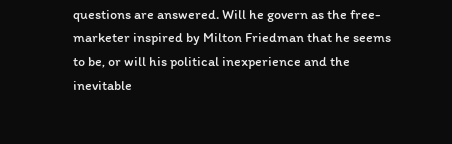questions are answered. Will he govern as the free-marketer inspired by Milton Friedman that he seems to be, or will his political inexperience and the inevitable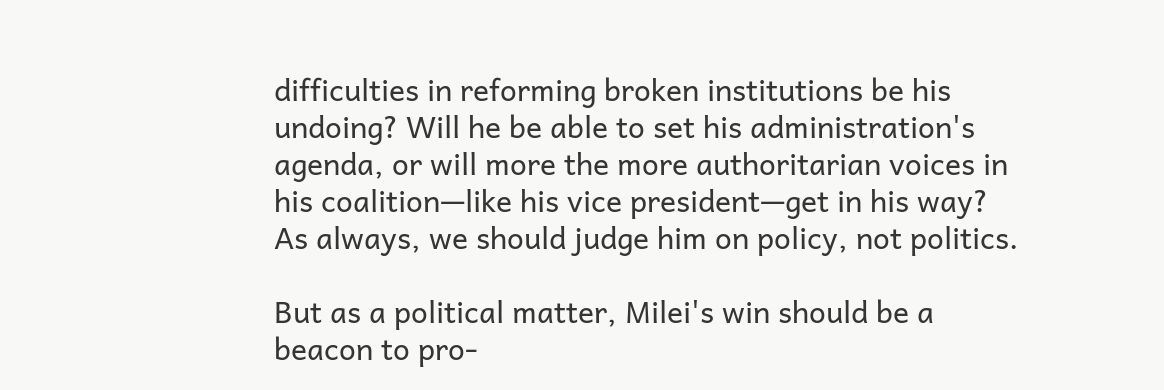difficulties in reforming broken institutions be his undoing? Will he be able to set his administration's agenda, or will more the more authoritarian voices in his coalition—like his vice president—get in his way? As always, we should judge him on policy, not politics.

But as a political matter, Milei's win should be a beacon to pro-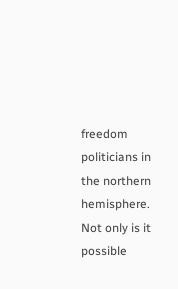freedom politicians in the northern hemisphere. Not only is it possible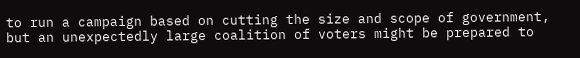to run a campaign based on cutting the size and scope of government, but an unexpectedly large coalition of voters might be prepared to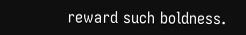reward such boldness.